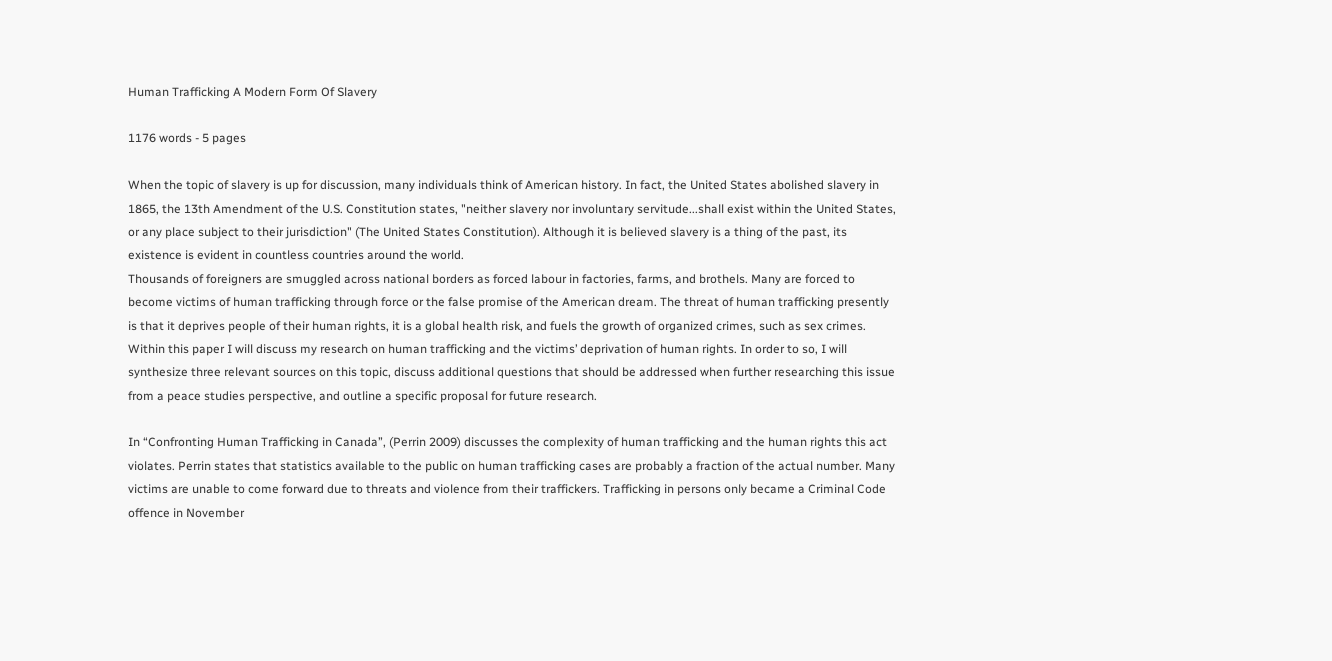Human Trafficking A Modern Form Of Slavery

1176 words - 5 pages

When the topic of slavery is up for discussion, many individuals think of American history. In fact, the United States abolished slavery in 1865, the 13th Amendment of the U.S. Constitution states, "neither slavery nor involuntary servitude...shall exist within the United States, or any place subject to their jurisdiction" (The United States Constitution). Although it is believed slavery is a thing of the past, its existence is evident in countless countries around the world.
Thousands of foreigners are smuggled across national borders as forced labour in factories, farms, and brothels. Many are forced to become victims of human trafficking through force or the false promise of the American dream. The threat of human trafficking presently is that it deprives people of their human rights, it is a global health risk, and fuels the growth of organized crimes, such as sex crimes. Within this paper I will discuss my research on human trafficking and the victims’ deprivation of human rights. In order to so, I will synthesize three relevant sources on this topic, discuss additional questions that should be addressed when further researching this issue from a peace studies perspective, and outline a specific proposal for future research.

In “Confronting Human Trafficking in Canada”, (Perrin 2009) discusses the complexity of human trafficking and the human rights this act violates. Perrin states that statistics available to the public on human trafficking cases are probably a fraction of the actual number. Many victims are unable to come forward due to threats and violence from their traffickers. Trafficking in persons only became a Criminal Code offence in November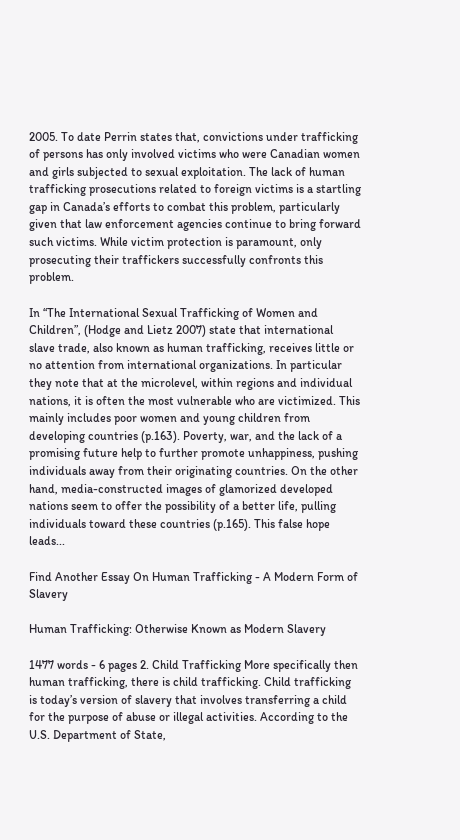2005. To date Perrin states that, convictions under trafficking of persons has only involved victims who were Canadian women and girls subjected to sexual exploitation. The lack of human trafficking prosecutions related to foreign victims is a startling gap in Canada’s efforts to combat this problem, particularly given that law enforcement agencies continue to bring forward such victims. While victim protection is paramount, only prosecuting their traffickers successfully confronts this problem.

In “The International Sexual Trafficking of Women and Children”, (Hodge and Lietz 2007) state that international slave trade, also known as human trafficking, receives little or no attention from international organizations. In particular they note that at the microlevel, within regions and individual nations, it is often the most vulnerable who are victimized. This mainly includes poor women and young children from developing countries (p.163). Poverty, war, and the lack of a promising future help to further promote unhappiness, pushing individuals away from their originating countries. On the other hand, media-constructed images of glamorized developed nations seem to offer the possibility of a better life, pulling individuals toward these countries (p.165). This false hope leads...

Find Another Essay On Human Trafficking - A Modern Form of Slavery

Human Trafficking: Otherwise Known as Modern Slavery

1477 words - 6 pages 2. Child Trafficking More specifically then human trafficking, there is child trafficking. Child trafficking is today’s version of slavery that involves transferring a child for the purpose of abuse or illegal activities. According to the U.S. Department of State,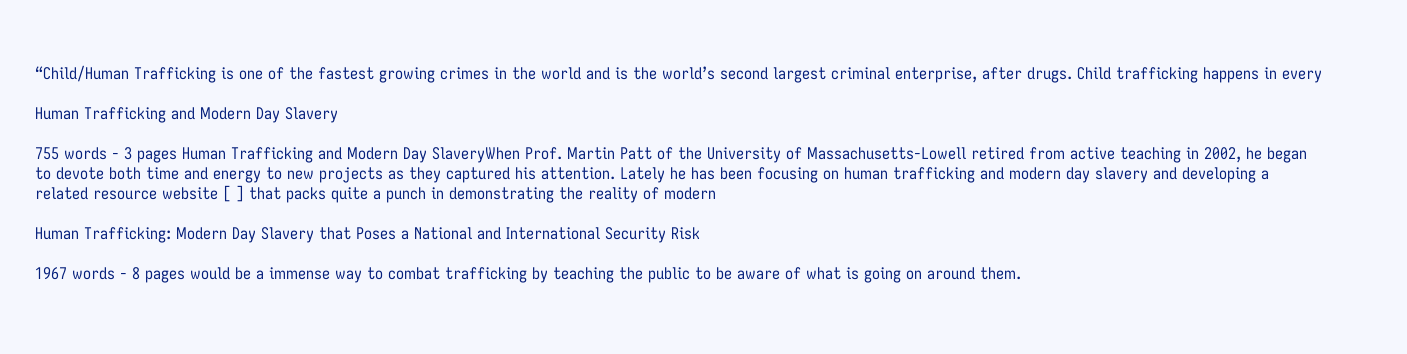“Child/Human Trafficking is one of the fastest growing crimes in the world and is the world’s second largest criminal enterprise, after drugs. Child trafficking happens in every

Human Trafficking and Modern Day Slavery

755 words - 3 pages Human Trafficking and Modern Day SlaveryWhen Prof. Martin Patt of the University of Massachusetts-Lowell retired from active teaching in 2002, he began to devote both time and energy to new projects as they captured his attention. Lately he has been focusing on human trafficking and modern day slavery and developing a related resource website [ ] that packs quite a punch in demonstrating the reality of modern

Human Trafficking: Modern Day Slavery that Poses a National and International Security Risk

1967 words - 8 pages would be a immense way to combat trafficking by teaching the public to be aware of what is going on around them.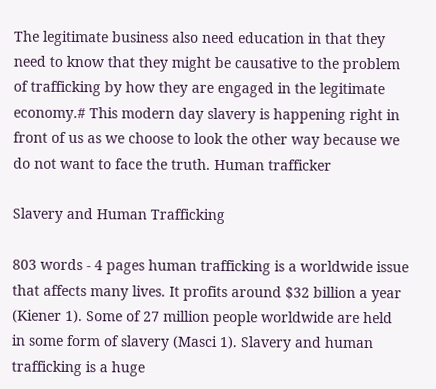The legitimate business also need education in that they need to know that they might be causative to the problem of trafficking by how they are engaged in the legitimate economy.# This modern day slavery is happening right in front of us as we choose to look the other way because we do not want to face the truth. Human trafficker

Slavery and Human Trafficking

803 words - 4 pages human trafficking is a worldwide issue that affects many lives. It profits around $32 billion a year (Kiener 1). Some of 27 million people worldwide are held in some form of slavery (Masci 1). Slavery and human trafficking is a huge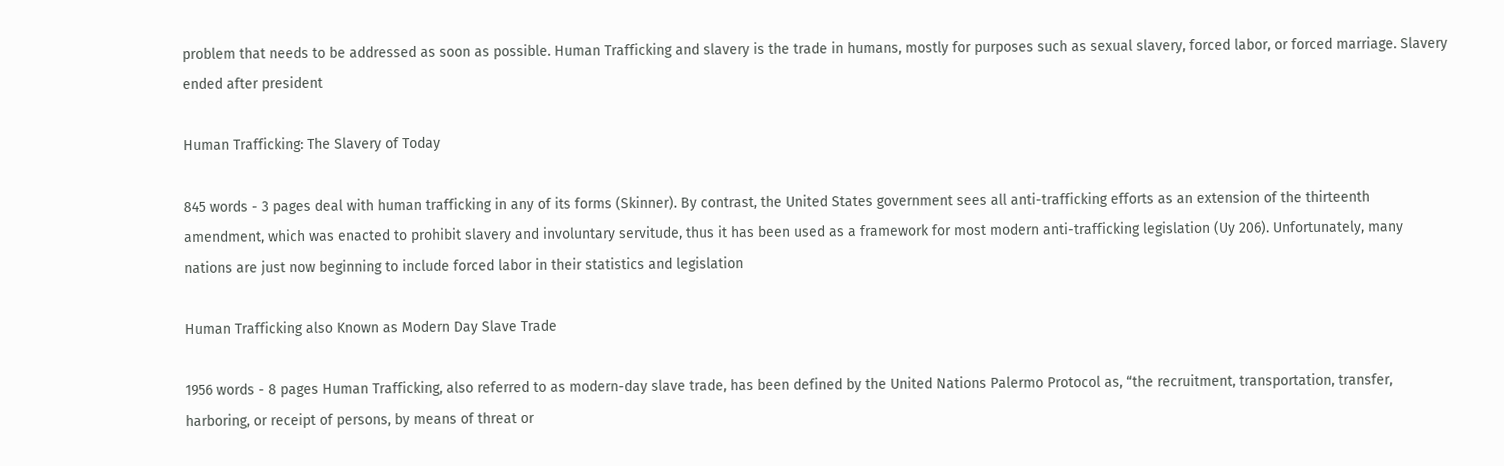problem that needs to be addressed as soon as possible. Human Trafficking and slavery is the trade in humans, mostly for purposes such as sexual slavery, forced labor, or forced marriage. Slavery ended after president

Human Trafficking: The Slavery of Today

845 words - 3 pages deal with human trafficking in any of its forms (Skinner). By contrast, the United States government sees all anti-trafficking efforts as an extension of the thirteenth amendment, which was enacted to prohibit slavery and involuntary servitude, thus it has been used as a framework for most modern anti-trafficking legislation (Uy 206). Unfortunately, many nations are just now beginning to include forced labor in their statistics and legislation

Human Trafficking also Known as Modern Day Slave Trade

1956 words - 8 pages Human Trafficking, also referred to as modern-day slave trade, has been defined by the United Nations Palermo Protocol as, “the recruitment, transportation, transfer, harboring, or receipt of persons, by means of threat or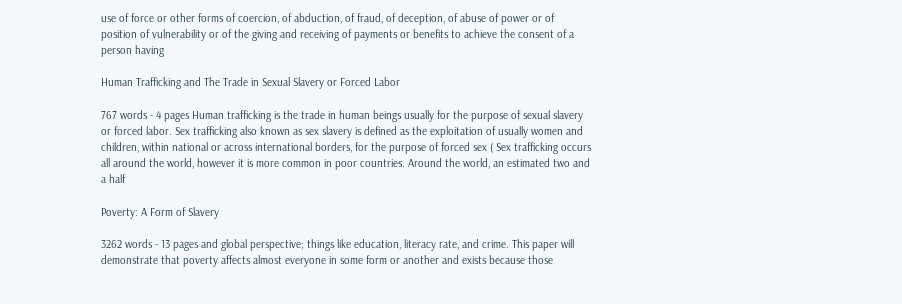use of force or other forms of coercion, of abduction, of fraud, of deception, of abuse of power or of position of vulnerability or of the giving and receiving of payments or benefits to achieve the consent of a person having

Human Trafficking and The Trade in Sexual Slavery or Forced Labor

767 words - 4 pages Human trafficking is the trade in human beings usually for the purpose of sexual slavery or forced labor. Sex trafficking also known as sex slavery is defined as the exploitation of usually women and children, within national or across international borders, for the purpose of forced sex ( Sex trafficking occurs all around the world, however it is more common in poor countries. Around the world, an estimated two and a half

Poverty: A Form of Slavery

3262 words - 13 pages and global perspective; things like education, literacy rate, and crime. This paper will demonstrate that poverty affects almost everyone in some form or another and exists because those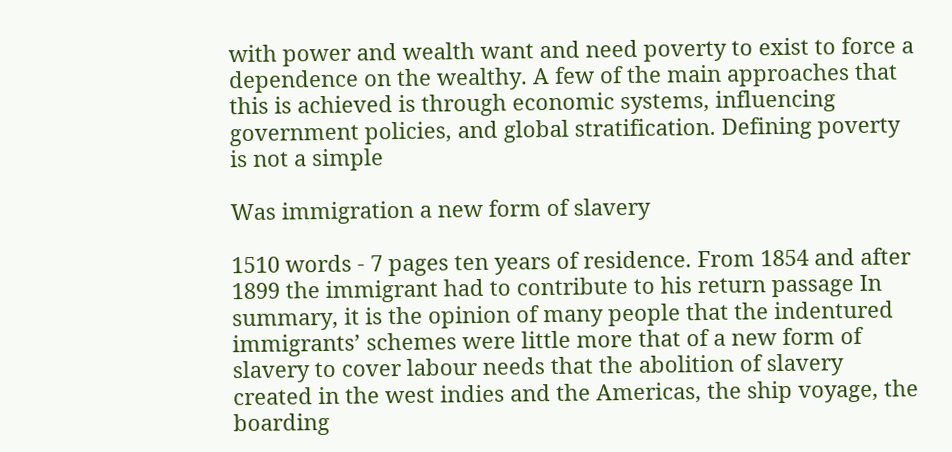with power and wealth want and need poverty to exist to force a dependence on the wealthy. A few of the main approaches that this is achieved is through economic systems, influencing government policies, and global stratification. Defining poverty is not a simple

Was immigration a new form of slavery

1510 words - 7 pages ten years of residence. From 1854 and after 1899 the immigrant had to contribute to his return passage In summary, it is the opinion of many people that the indentured immigrants’ schemes were little more that of a new form of slavery to cover labour needs that the abolition of slavery created in the west indies and the Americas, the ship voyage, the boarding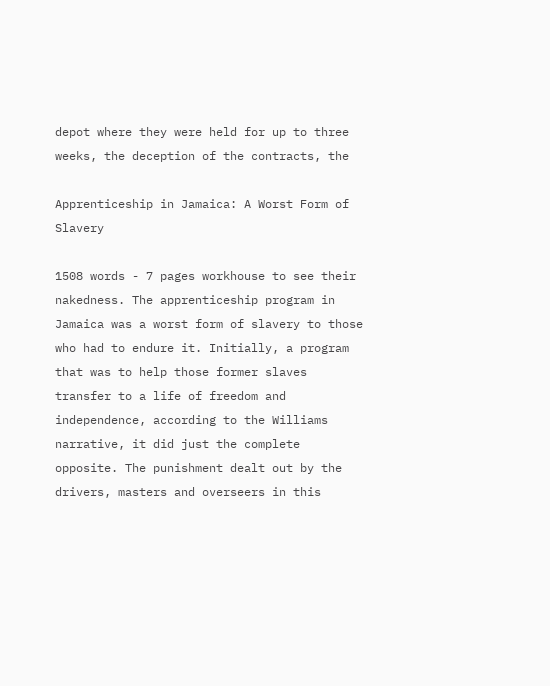depot where they were held for up to three weeks, the deception of the contracts, the

Apprenticeship in Jamaica: A Worst Form of Slavery

1508 words - 7 pages workhouse to see their nakedness. The apprenticeship program in Jamaica was a worst form of slavery to those who had to endure it. Initially, a program that was to help those former slaves transfer to a life of freedom and independence, according to the Williams narrative, it did just the complete opposite. The punishment dealt out by the drivers, masters and overseers in this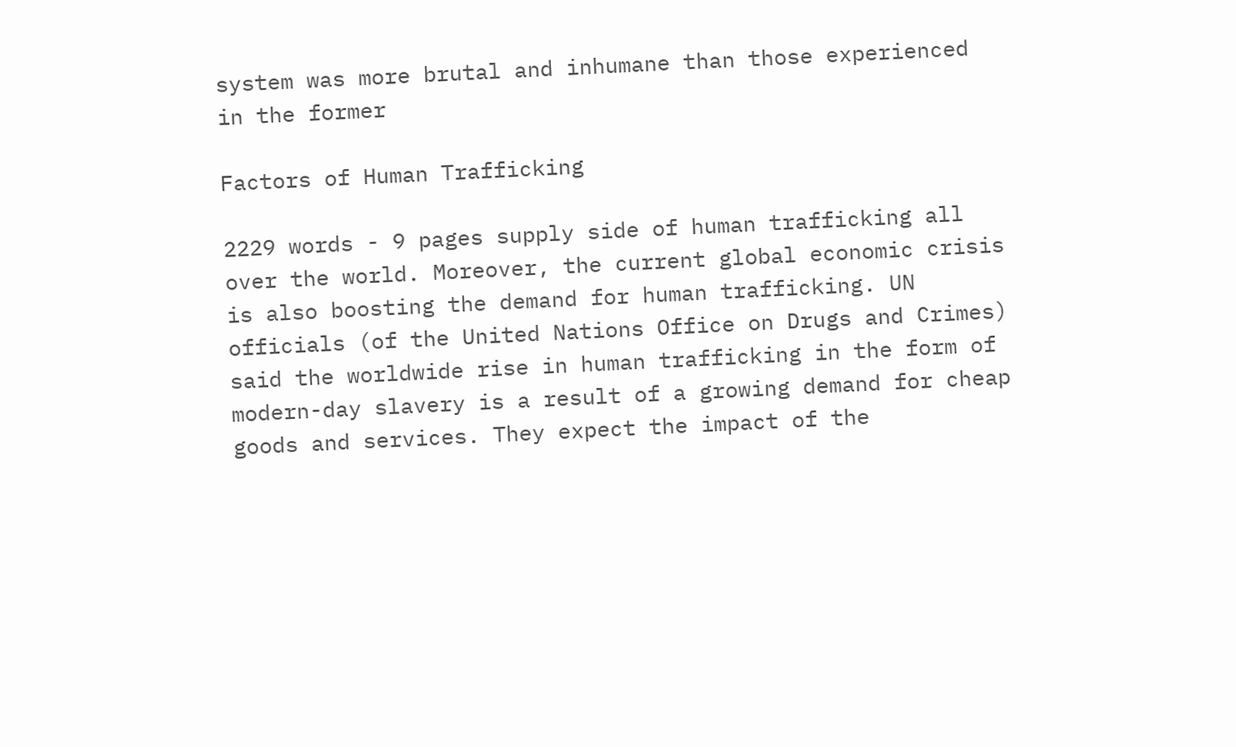system was more brutal and inhumane than those experienced in the former

Factors of Human Trafficking

2229 words - 9 pages supply side of human trafficking all over the world. Moreover, the current global economic crisis is also boosting the demand for human trafficking. UN officials (of the United Nations Office on Drugs and Crimes) said the worldwide rise in human trafficking in the form of modern-day slavery is a result of a growing demand for cheap goods and services. They expect the impact of the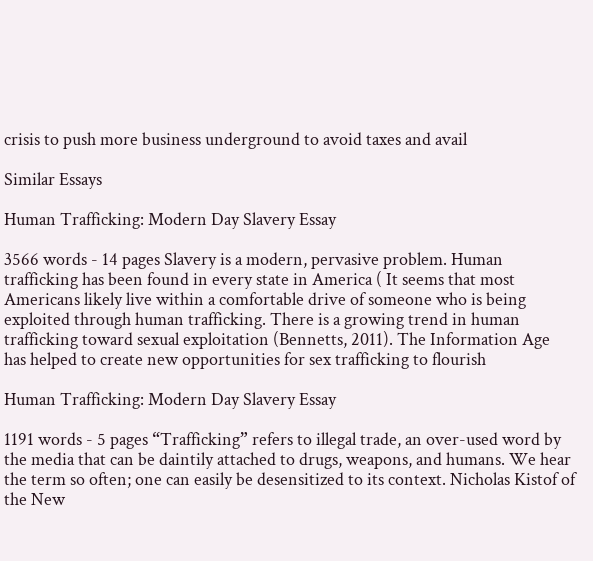crisis to push more business underground to avoid taxes and avail

Similar Essays

Human Trafficking: Modern Day Slavery Essay

3566 words - 14 pages Slavery is a modern, pervasive problem. Human trafficking has been found in every state in America ( It seems that most Americans likely live within a comfortable drive of someone who is being exploited through human trafficking. There is a growing trend in human trafficking toward sexual exploitation (Bennetts, 2011). The Information Age has helped to create new opportunities for sex trafficking to flourish

Human Trafficking: Modern Day Slavery Essay

1191 words - 5 pages “Trafficking” refers to illegal trade, an over-used word by the media that can be daintily attached to drugs, weapons, and humans. We hear the term so often; one can easily be desensitized to its context. Nicholas Kistof of the New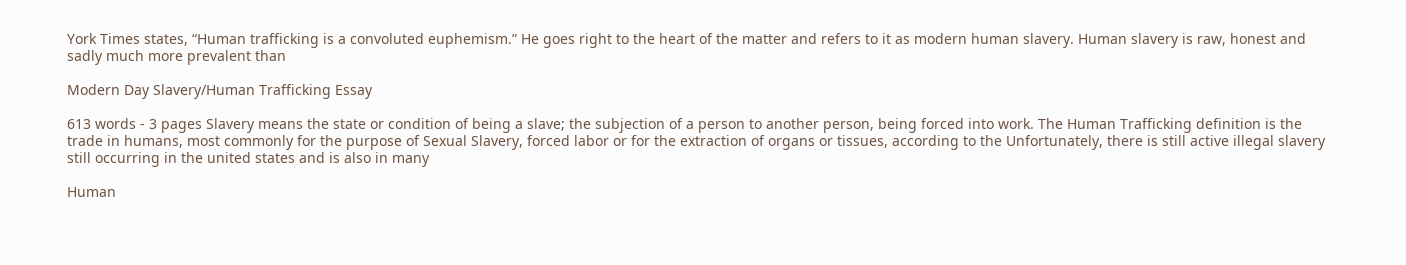York Times states, “Human trafficking is a convoluted euphemism.” He goes right to the heart of the matter and refers to it as modern human slavery. Human slavery is raw, honest and sadly much more prevalent than

Modern Day Slavery/Human Trafficking Essay

613 words - 3 pages Slavery means the state or condition of being a slave; the subjection of a person to another person, being forced into work. The Human Trafficking definition is the trade in humans, most commonly for the purpose of Sexual Slavery, forced labor or for the extraction of organs or tissues, according to the Unfortunately, there is still active illegal slavery still occurring in the united states and is also in many

Human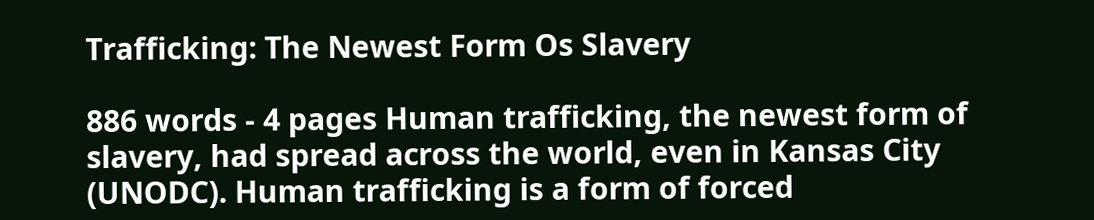Trafficking: The Newest Form Os Slavery

886 words - 4 pages Human trafficking, the newest form of slavery, had spread across the world, even in Kansas City (UNODC). Human trafficking is a form of forced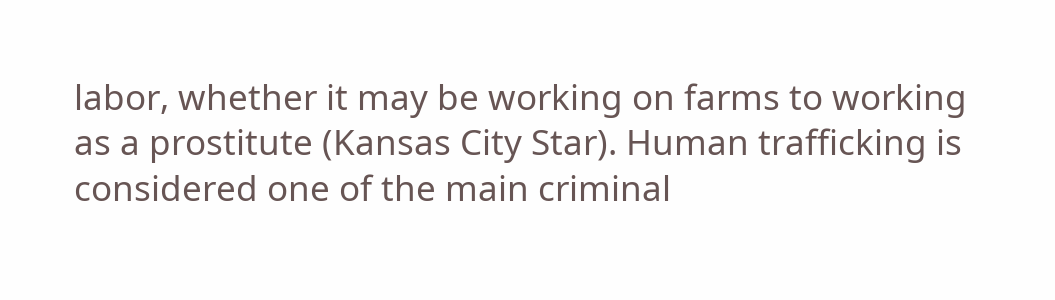labor, whether it may be working on farms to working as a prostitute (Kansas City Star). Human trafficking is considered one of the main criminal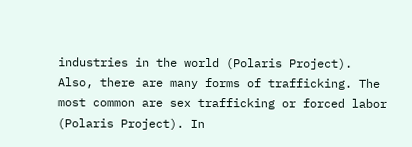industries in the world (Polaris Project). Also, there are many forms of trafficking. The most common are sex trafficking or forced labor (Polaris Project). In